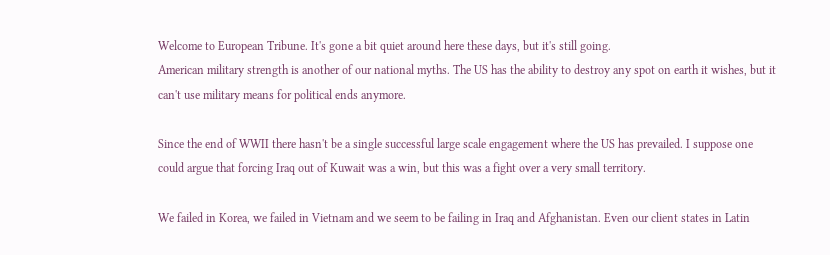Welcome to European Tribune. It's gone a bit quiet around here these days, but it's still going.
American military strength is another of our national myths. The US has the ability to destroy any spot on earth it wishes, but it can't use military means for political ends anymore.

Since the end of WWII there hasn't be a single successful large scale engagement where the US has prevailed. I suppose one could argue that forcing Iraq out of Kuwait was a win, but this was a fight over a very small territory.

We failed in Korea, we failed in Vietnam and we seem to be failing in Iraq and Afghanistan. Even our client states in Latin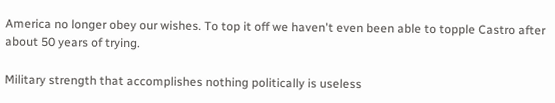America no longer obey our wishes. To top it off we haven't even been able to topple Castro after about 50 years of trying.

Military strength that accomplishes nothing politically is useless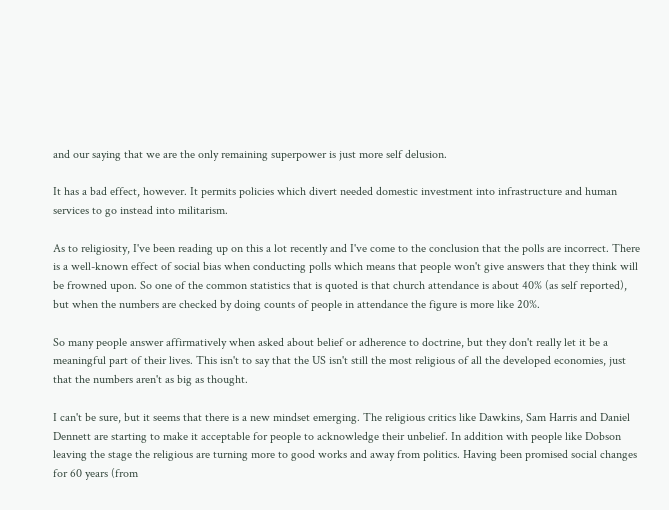and our saying that we are the only remaining superpower is just more self delusion.

It has a bad effect, however. It permits policies which divert needed domestic investment into infrastructure and human services to go instead into militarism.

As to religiosity, I've been reading up on this a lot recently and I've come to the conclusion that the polls are incorrect. There is a well-known effect of social bias when conducting polls which means that people won't give answers that they think will be frowned upon. So one of the common statistics that is quoted is that church attendance is about 40% (as self reported), but when the numbers are checked by doing counts of people in attendance the figure is more like 20%.

So many people answer affirmatively when asked about belief or adherence to doctrine, but they don't really let it be a meaningful part of their lives. This isn't to say that the US isn't still the most religious of all the developed economies, just that the numbers aren't as big as thought.

I can't be sure, but it seems that there is a new mindset emerging. The religious critics like Dawkins, Sam Harris and Daniel Dennett are starting to make it acceptable for people to acknowledge their unbelief. In addition with people like Dobson leaving the stage the religious are turning more to good works and away from politics. Having been promised social changes for 60 years (from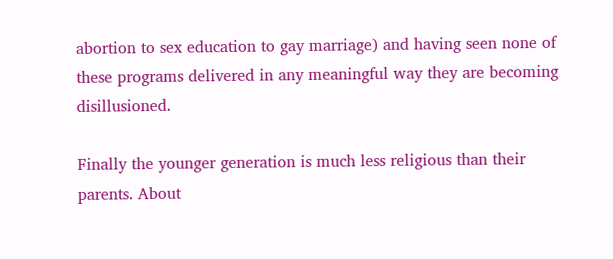abortion to sex education to gay marriage) and having seen none of these programs delivered in any meaningful way they are becoming disillusioned.

Finally the younger generation is much less religious than their parents. About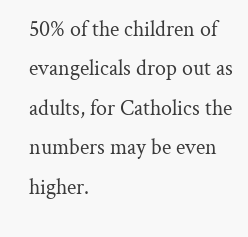50% of the children of evangelicals drop out as adults, for Catholics the numbers may be even higher.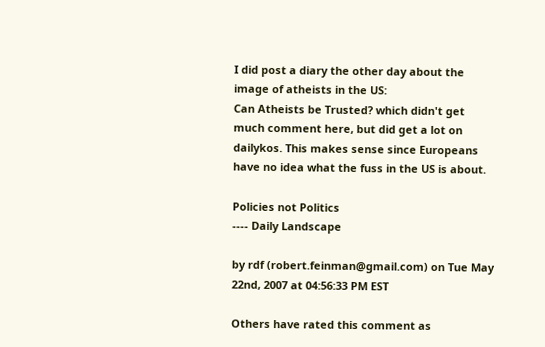I did post a diary the other day about the image of atheists in the US:
Can Atheists be Trusted? which didn't get much comment here, but did get a lot on dailykos. This makes sense since Europeans have no idea what the fuss in the US is about.

Policies not Politics
---- Daily Landscape

by rdf (robert.feinman@gmail.com) on Tue May 22nd, 2007 at 04:56:33 PM EST

Others have rated this comment as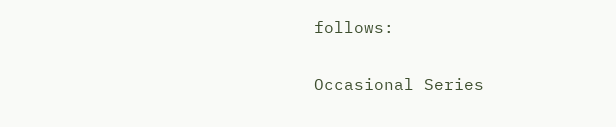follows:


Occasional Series